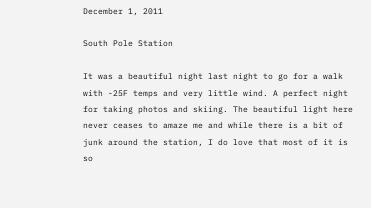December 1, 2011

South Pole Station

It was a beautiful night last night to go for a walk with -25F temps and very little wind. A perfect night for taking photos and skiing. The beautiful light here never ceases to amaze me and while there is a bit of junk around the station, I do love that most of it is so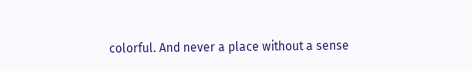colorful. And never a place without a sense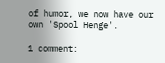of humor, we now have our own 'Spool Henge'.

1 comment: